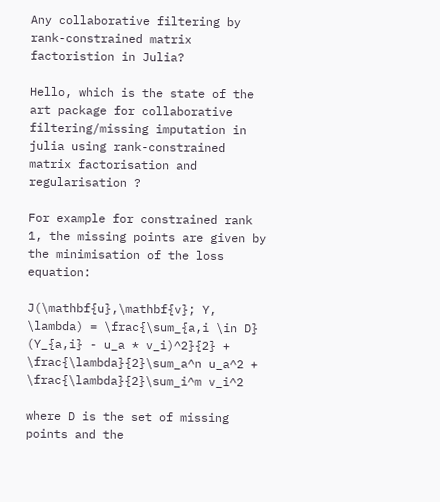Any collaborative filtering by rank-constrained matrix factoristion in Julia?

Hello, which is the state of the art package for collaborative filtering/missing imputation in julia using rank-constrained matrix factorisation and regularisation ?

For example for constrained rank 1, the missing points are given by the minimisation of the loss equation:

J(\mathbf{u},\mathbf{v}; Y, \lambda) = \frac{\sum_{a,i \in D} (Y_{a,i} - u_a * v_i)^2}{2} + \frac{\lambda}{2}\sum_a^n u_a^2 + \frac{\lambda}{2}\sum_i^m v_i^2

where D is the set of missing points and the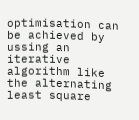optimisation can be achieved by ussing an iterative algorithm like the alternating least square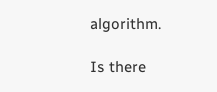algorithm.

Is there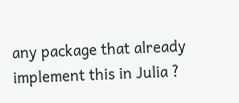any package that already implement this in Julia ?